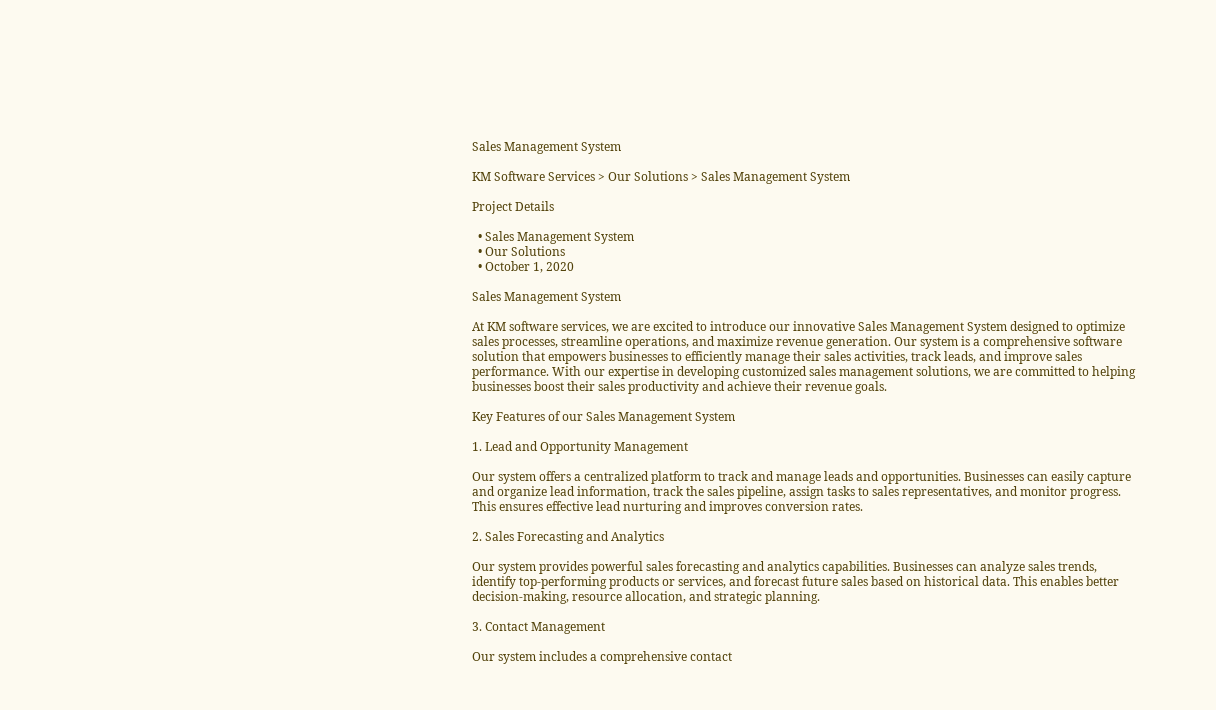Sales Management System

KM Software Services > Our Solutions > Sales Management System

Project Details

  • Sales Management System
  • Our Solutions
  • October 1, 2020

Sales Management System

At KM software services, we are excited to introduce our innovative Sales Management System designed to optimize sales processes, streamline operations, and maximize revenue generation. Our system is a comprehensive software solution that empowers businesses to efficiently manage their sales activities, track leads, and improve sales performance. With our expertise in developing customized sales management solutions, we are committed to helping businesses boost their sales productivity and achieve their revenue goals.

Key Features of our Sales Management System

1. Lead and Opportunity Management

Our system offers a centralized platform to track and manage leads and opportunities. Businesses can easily capture and organize lead information, track the sales pipeline, assign tasks to sales representatives, and monitor progress. This ensures effective lead nurturing and improves conversion rates.

2. Sales Forecasting and Analytics

Our system provides powerful sales forecasting and analytics capabilities. Businesses can analyze sales trends, identify top-performing products or services, and forecast future sales based on historical data. This enables better decision-making, resource allocation, and strategic planning.

3. Contact Management

Our system includes a comprehensive contact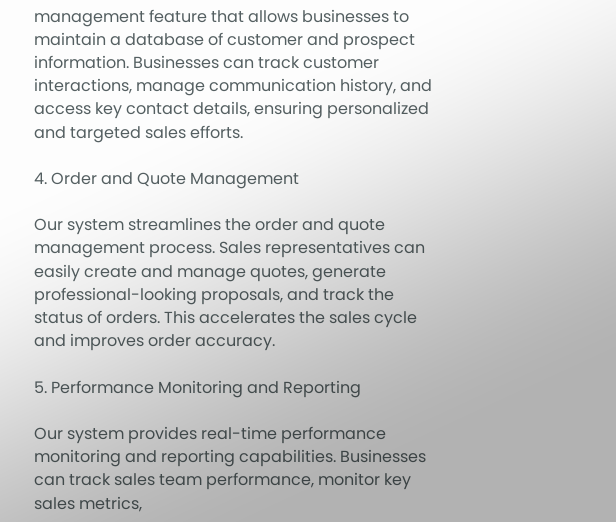management feature that allows businesses to maintain a database of customer and prospect information. Businesses can track customer interactions, manage communication history, and access key contact details, ensuring personalized and targeted sales efforts.

4. Order and Quote Management

Our system streamlines the order and quote management process. Sales representatives can easily create and manage quotes, generate professional-looking proposals, and track the status of orders. This accelerates the sales cycle and improves order accuracy.

5. Performance Monitoring and Reporting

Our system provides real-time performance monitoring and reporting capabilities. Businesses can track sales team performance, monitor key sales metrics,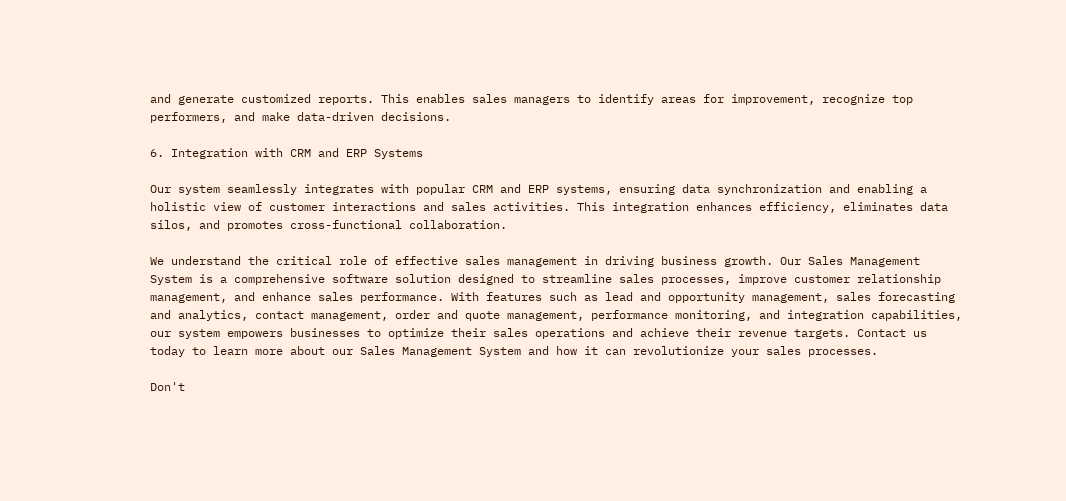and generate customized reports. This enables sales managers to identify areas for improvement, recognize top performers, and make data-driven decisions.

6. Integration with CRM and ERP Systems

Our system seamlessly integrates with popular CRM and ERP systems, ensuring data synchronization and enabling a holistic view of customer interactions and sales activities. This integration enhances efficiency, eliminates data silos, and promotes cross-functional collaboration.

We understand the critical role of effective sales management in driving business growth. Our Sales Management System is a comprehensive software solution designed to streamline sales processes, improve customer relationship management, and enhance sales performance. With features such as lead and opportunity management, sales forecasting and analytics, contact management, order and quote management, performance monitoring, and integration capabilities, our system empowers businesses to optimize their sales operations and achieve their revenue targets. Contact us today to learn more about our Sales Management System and how it can revolutionize your sales processes.

Don't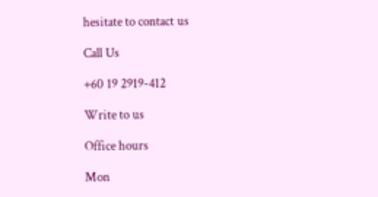hesitate to contact us

Call Us

+60 19 2919-412

Write to us

Office hours

Mon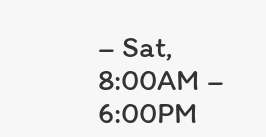– Sat,
8:00AM – 6:00PM